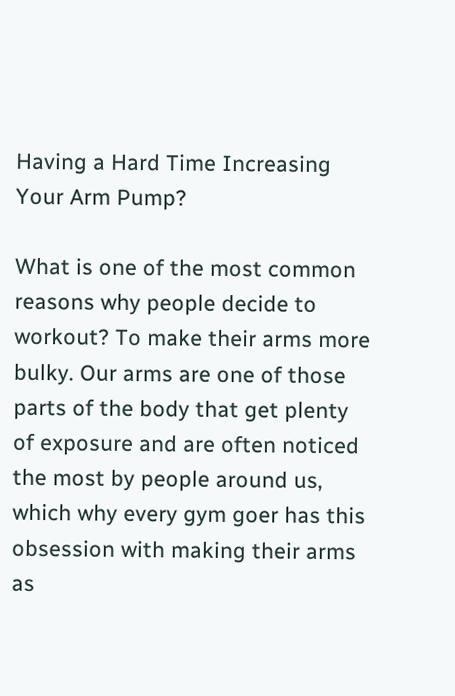Having a Hard Time Increasing Your Arm Pump?

What is one of the most common reasons why people decide to workout? To make their arms more bulky. Our arms are one of those parts of the body that get plenty of exposure and are often noticed the most by people around us, which why every gym goer has this obsession with making their arms as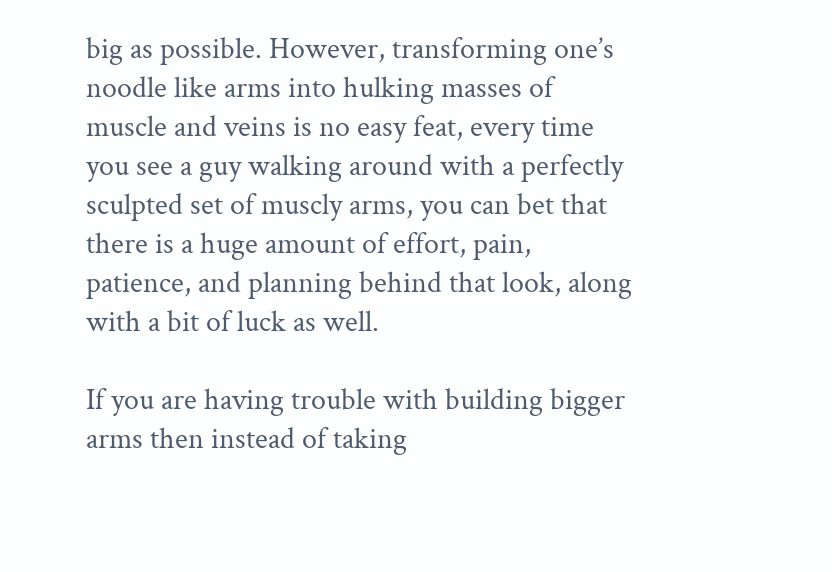big as possible. However, transforming one’s noodle like arms into hulking masses of muscle and veins is no easy feat, every time you see a guy walking around with a perfectly sculpted set of muscly arms, you can bet that there is a huge amount of effort, pain, patience, and planning behind that look, along with a bit of luck as well.

If you are having trouble with building bigger arms then instead of taking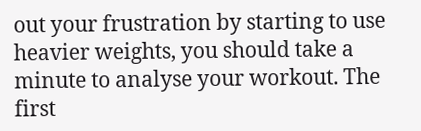out your frustration by starting to use heavier weights, you should take a minute to analyse your workout. The first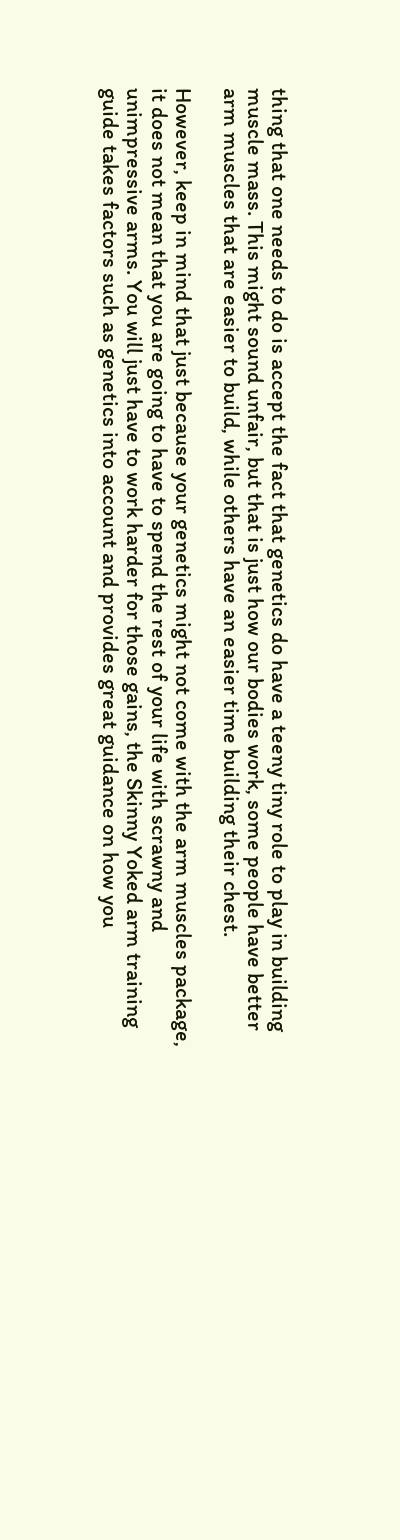thing that one needs to do is accept the fact that genetics do have a teeny tiny role to play in building muscle mass. This might sound unfair, but that is just how our bodies work, some people have better arm muscles that are easier to build, while others have an easier time building their chest.

However, keep in mind that just because your genetics might not come with the arm muscles package, it does not mean that you are going to have to spend the rest of your life with scrawny and unimpressive arms. You will just have to work harder for those gains, the Skinny Yoked arm training guide takes factors such as genetics into account and provides great guidance on how you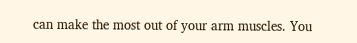can make the most out of your arm muscles. You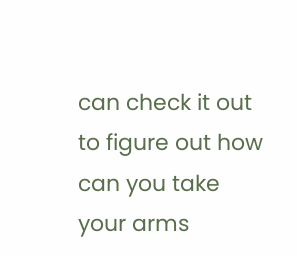can check it out to figure out how can you take your arms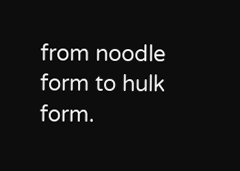from noodle form to hulk form.